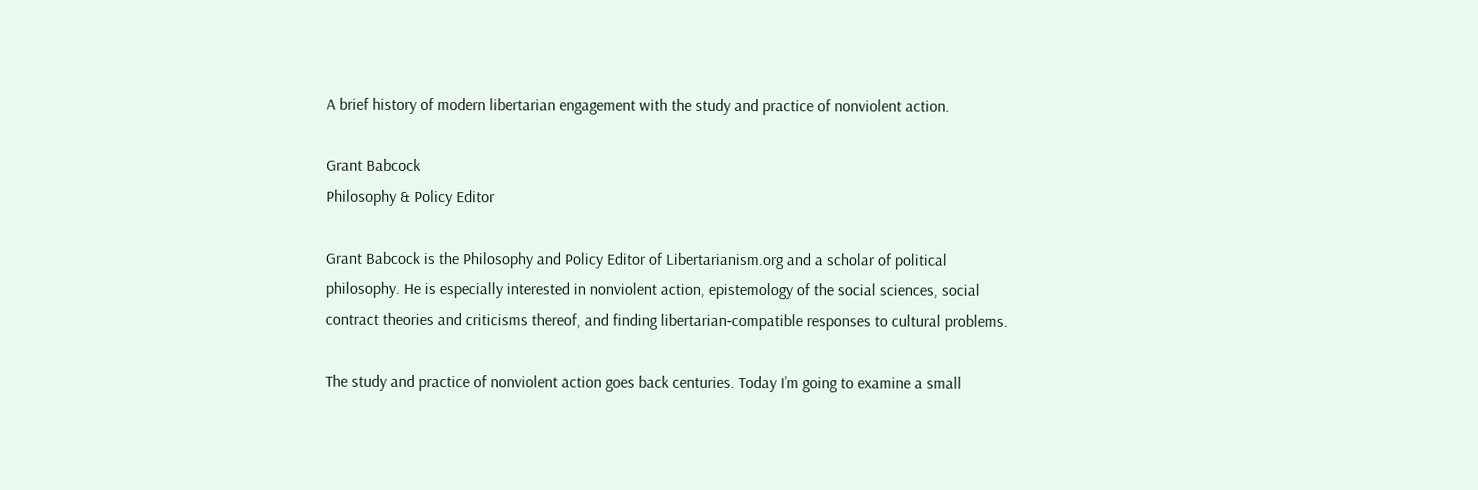A brief history of modern libertarian engagement with the study and practice of nonviolent action.

Grant Babcock
Philosophy & Policy Editor

Grant Babcock is the Philosophy and Policy Editor of Libertarianism.org and a scholar of political philosophy. He is especially interested in nonviolent action, epistemology of the social sciences, social contract theories and criticisms thereof, and finding libertarian‐compatible responses to cultural problems.

The study and practice of nonviolent action goes back centuries. Today I’m going to examine a small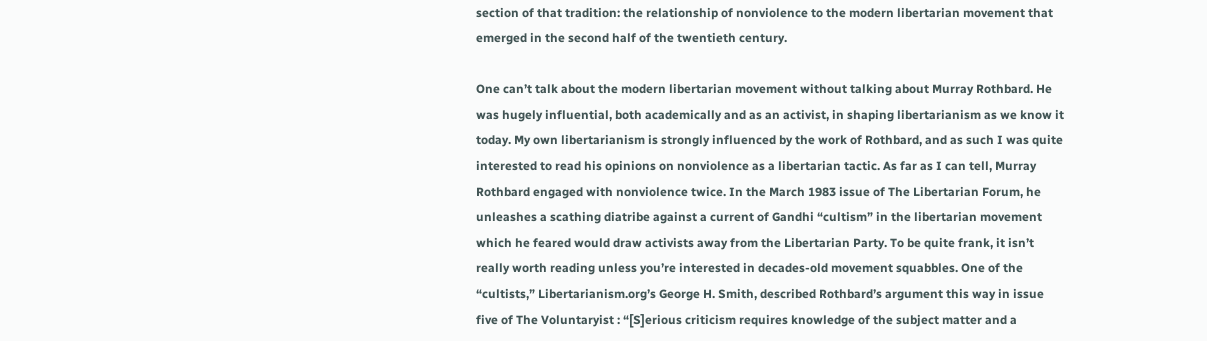section of that tradition: the relationship of nonviolence to the modern libertarian movement that emerged in the second half of the twentieth century.

One can’t talk about the modern libertarian movement without talking about Murray Rothbard. He was hugely influential, both academically and as an activist, in shaping libertarianism as we know it today. My own libertarianism is strongly influenced by the work of Rothbard, and as such I was quite interested to read his opinions on nonviolence as a libertarian tactic. As far as I can tell, Murray Rothbard engaged with nonviolence twice. In the March 1983 issue of The Libertarian Forum, he unleashes a scathing diatribe against a current of Gandhi “cultism” in the libertarian movement which he feared would draw activists away from the Libertarian Party. To be quite frank, it isn’t really worth reading unless you’re interested in decades‐old movement squabbles. One of the “cultists,” Libertarianism.org’s George H. Smith, described Rothbard’s argument this way in issue five of The Voluntaryist : “[S]erious criticism requires knowledge of the subject matter and a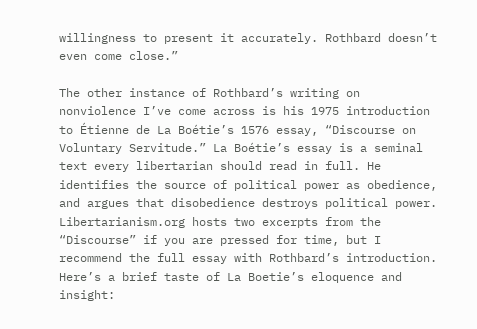willingness to present it accurately. Rothbard doesn’t even come close.”

The other instance of Rothbard’s writing on nonviolence I’ve come across is his 1975 introduction to Étienne de La Boétie’s 1576 essay, “Discourse on Voluntary Servitude.” La Boétie’s essay is a seminal text every libertarian should read in full. He identifies the source of political power as obedience, and argues that disobedience destroys political power. Libertarianism.org hosts two excerpts from the “Discourse” if you are pressed for time, but I recommend the full essay with Rothbard’s introduction. Here’s a brief taste of La Boetie’s eloquence and insight: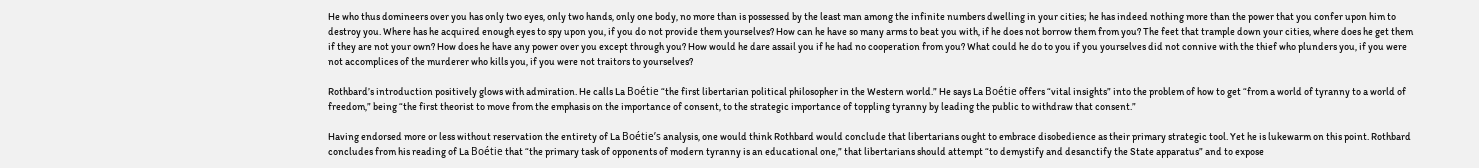He who thus domineers over you has only two eyes, only two hands, only one body, no more than is possessed by the least man among the infinite numbers dwelling in your cities; he has indeed nothing more than the power that you confer upon him to destroy you. Where has he acquired enough eyes to spy upon you, if you do not provide them yourselves? How can he have so many arms to beat you with, if he does not borrow them from you? The feet that trample down your cities, where does he get them if they are not your own? How does he have any power over you except through you? How would he dare assail you if he had no cooperation from you? What could he do to you if you yourselves did not connive with the thief who plunders you, if you were not accomplices of the murderer who kills you, if you were not traitors to yourselves?

Rothbard’s introduction positively glows with admiration. He calls La Boétie “the first libertarian political philosopher in the Western world.” He says La Boétie offers “vital insights” into the problem of how to get “from a world of tyranny to a world of freedom,” being “the first theorist to move from the emphasis on the importance of consent, to the strategic importance of toppling tyranny by leading the public to withdraw that consent.”

Having endorsed more or less without reservation the entirety of La Boétie’s analysis, one would think Rothbard would conclude that libertarians ought to embrace disobedience as their primary strategic tool. Yet he is lukewarm on this point. Rothbard concludes from his reading of La Boétie that “the primary task of opponents of modern tyranny is an educational one,” that libertarians should attempt “to demystify and desanctify the State apparatus” and to expose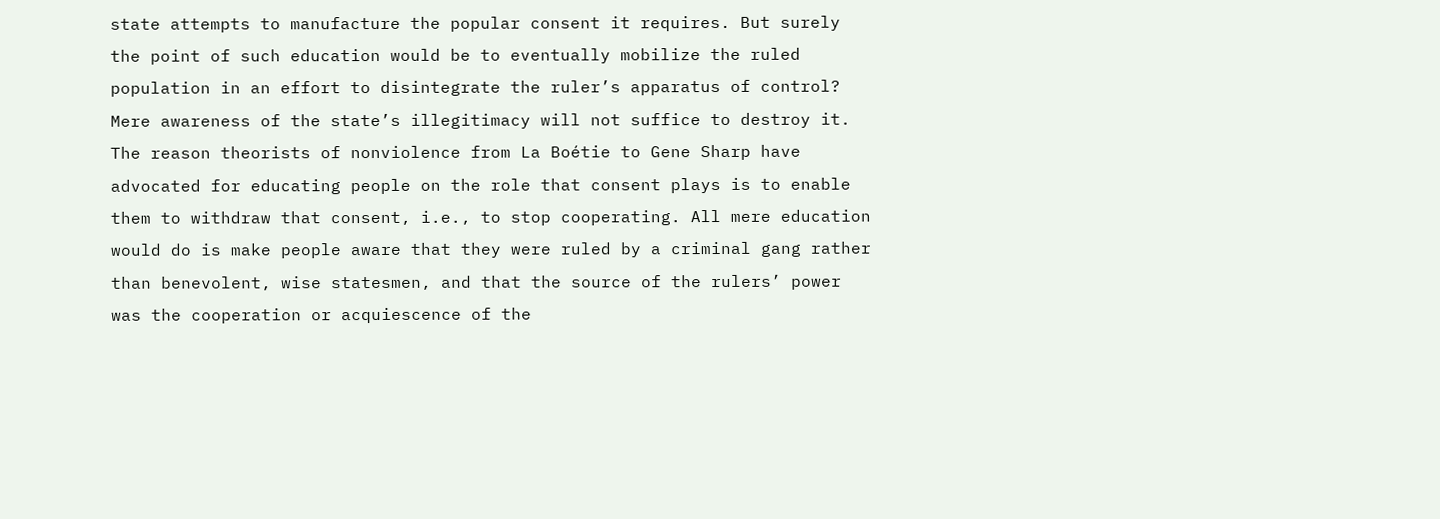state attempts to manufacture the popular consent it requires. But surely the point of such education would be to eventually mobilize the ruled population in an effort to disintegrate the ruler’s apparatus of control? Mere awareness of the state’s illegitimacy will not suffice to destroy it. The reason theorists of nonviolence from La Boétie to Gene Sharp have advocated for educating people on the role that consent plays is to enable them to withdraw that consent, i.e., to stop cooperating. All mere education would do is make people aware that they were ruled by a criminal gang rather than benevolent, wise statesmen, and that the source of the rulers’ power was the cooperation or acquiescence of the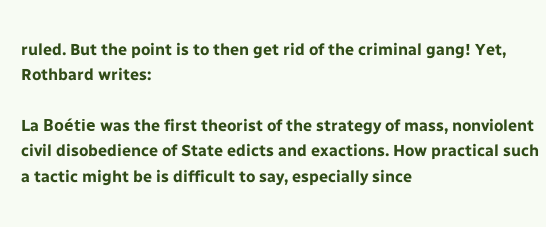ruled. But the point is to then get rid of the criminal gang! Yet, Rothbard writes:

La Boétie was the first theorist of the strategy of mass, nonviolent civil disobedience of State edicts and exactions. How practical such a tactic might be is difficult to say, especially since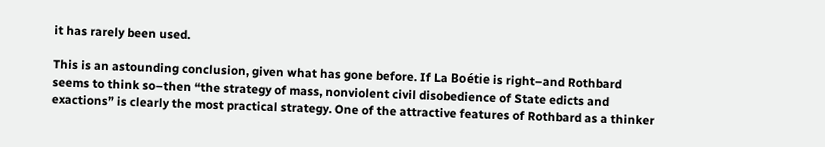it has rarely been used.

This is an astounding conclusion, given what has gone before. If La Boétie is right–and Rothbard seems to think so–then “the strategy of mass, nonviolent civil disobedience of State edicts and exactions” is clearly the most practical strategy. One of the attractive features of Rothbard as a thinker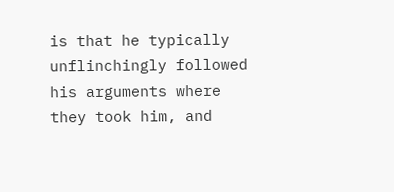is that he typically unflinchingly followed his arguments where they took him, and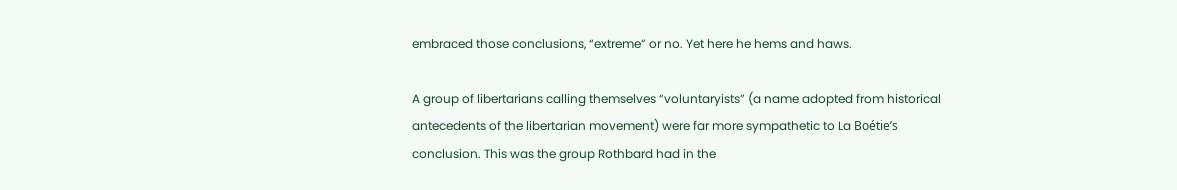embraced those conclusions, “extreme” or no. Yet here he hems and haws.

A group of libertarians calling themselves “voluntaryists” (a name adopted from historical antecedents of the libertarian movement) were far more sympathetic to La Boétie’s conclusion. This was the group Rothbard had in the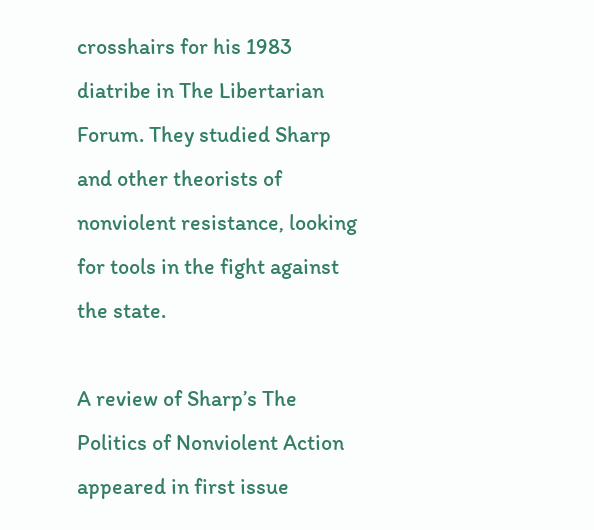crosshairs for his 1983 diatribe in The Libertarian Forum. They studied Sharp and other theorists of nonviolent resistance, looking for tools in the fight against the state.

A review of Sharp’s The Politics of Nonviolent Action appeared in first issue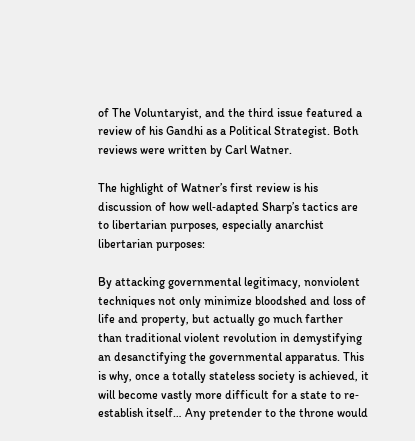of The Voluntaryist, and the third issue featured a review of his Gandhi as a Political Strategist. Both reviews were written by Carl Watner.

The highlight of Watner’s first review is his discussion of how well‐adapted Sharp’s tactics are to libertarian purposes, especially anarchist libertarian purposes:

By attacking governmental legitimacy, nonviolent techniques not only minimize bloodshed and loss of life and property, but actually go much farther than traditional violent revolution in demystifying an desanctifying the governmental apparatus. This is why, once a totally stateless society is achieved, it will become vastly more difficult for a state to re‐establish itself… Any pretender to the throne would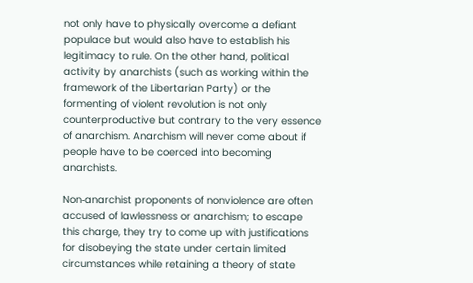not only have to physically overcome a defiant populace but would also have to establish his legitimacy to rule. On the other hand, political activity by anarchists (such as working within the framework of the Libertarian Party) or the formenting of violent revolution is not only counterproductive but contrary to the very essence of anarchism. Anarchism will never come about if people have to be coerced into becoming anarchists.

Non‐anarchist proponents of nonviolence are often accused of lawlessness or anarchism; to escape this charge, they try to come up with justifications for disobeying the state under certain limited circumstances while retaining a theory of state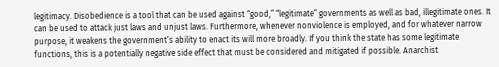legitimacy. Disobedience is a tool that can be used against “good,” “legitimate” governments as well as bad, illegitimate ones. It can be used to attack just laws and unjust laws. Furthermore, whenever nonviolence is employed, and for whatever narrow purpose, it weakens the government’s ability to enact its will more broadly. If you think the state has some legitimate functions, this is a potentially negative side effect that must be considered and mitigated if possible. Anarchist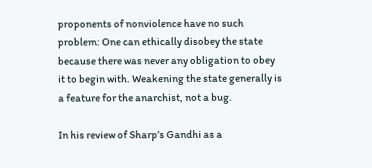proponents of nonviolence have no such problem: One can ethically disobey the state because there was never any obligation to obey it to begin with. Weakening the state generally is a feature for the anarchist, not a bug.

In his review of Sharp’s Gandhi as a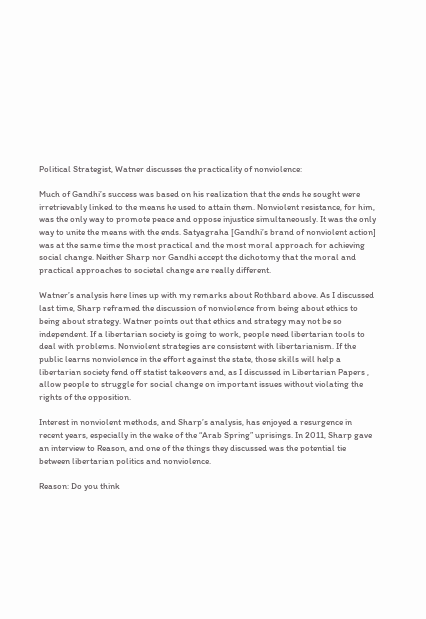Political Strategist, Watner discusses the practicality of nonviolence:

Much of Gandhi’s success was based on his realization that the ends he sought were irretrievably linked to the means he used to attain them. Nonviolent resistance, for him, was the only way to promote peace and oppose injustice simultaneously. It was the only way to unite the means with the ends. Satyagraha [Gandhi’s brand of nonviolent action] was at the same time the most practical and the most moral approach for achieving social change. Neither Sharp nor Gandhi accept the dichotomy that the moral and practical approaches to societal change are really different.

Watner’s analysis here lines up with my remarks about Rothbard above. As I discussed last time, Sharp reframed the discussion of nonviolence from being about ethics to being about strategy. Watner points out that ethics and strategy may not be so independent. If a libertarian society is going to work, people need libertarian tools to deal with problems. Nonviolent strategies are consistent with libertarianism. If the public learns nonviolence in the effort against the state, those skills will help a libertarian society fend off statist takeovers and, as I discussed in Libertarian Papers , allow people to struggle for social change on important issues without violating the rights of the opposition.

Interest in nonviolent methods, and Sharp’s analysis, has enjoyed a resurgence in recent years, especially in the wake of the “Arab Spring” uprisings. In 2011, Sharp gave an interview to Reason, and one of the things they discussed was the potential tie between libertarian politics and nonviolence.

Reason: Do you think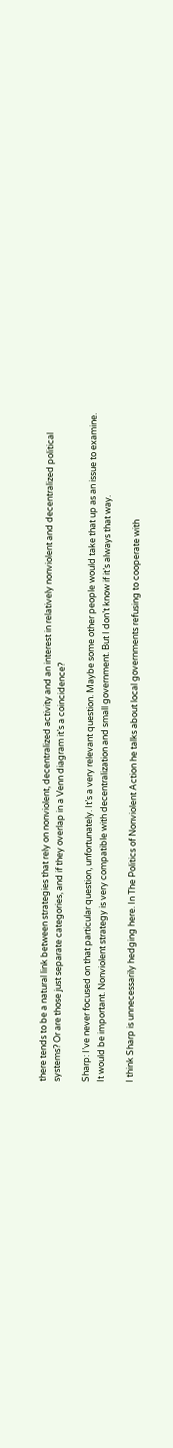there tends to be a natural link between strategies that rely on nonviolent, decentralized activity and an interest in relatively nonviolent and decentralized political systems? Or are those just separate categories, and if they overlap in a Venn diagram it’s a coincidence?

Sharp: I’ve never focused on that particular question, unfortunately. It’s a very relevant question. Maybe some other people would take that up as an issue to examine. It would be important. Nonviolent strategy is very compatible with decentralization and small government. But I don’t know if it’s always that way.

I think Sharp is unnecessarily hedging here. In The Politics of Nonviolent Action he talks about local governments refusing to cooperate with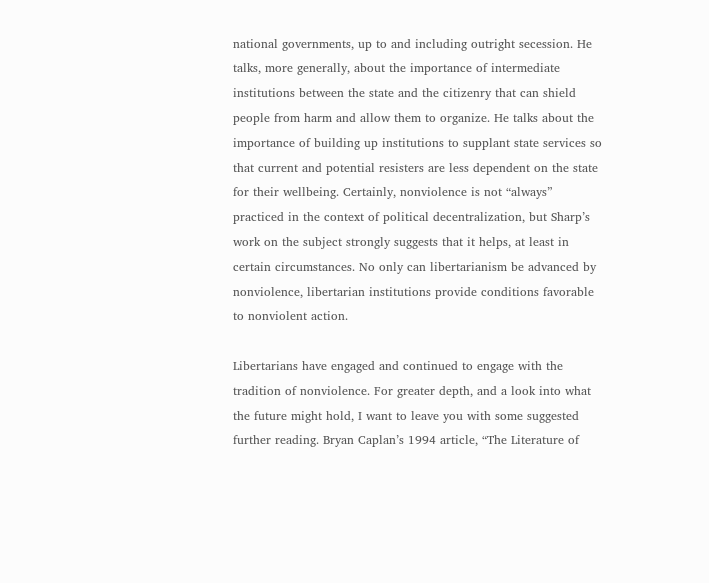national governments, up to and including outright secession. He talks, more generally, about the importance of intermediate institutions between the state and the citizenry that can shield people from harm and allow them to organize. He talks about the importance of building up institutions to supplant state services so that current and potential resisters are less dependent on the state for their wellbeing. Certainly, nonviolence is not “always” practiced in the context of political decentralization, but Sharp’s work on the subject strongly suggests that it helps, at least in certain circumstances. No only can libertarianism be advanced by nonviolence, libertarian institutions provide conditions favorable to nonviolent action.

Libertarians have engaged and continued to engage with the tradition of nonviolence. For greater depth, and a look into what the future might hold, I want to leave you with some suggested further reading. Bryan Caplan’s 1994 article, “The Literature of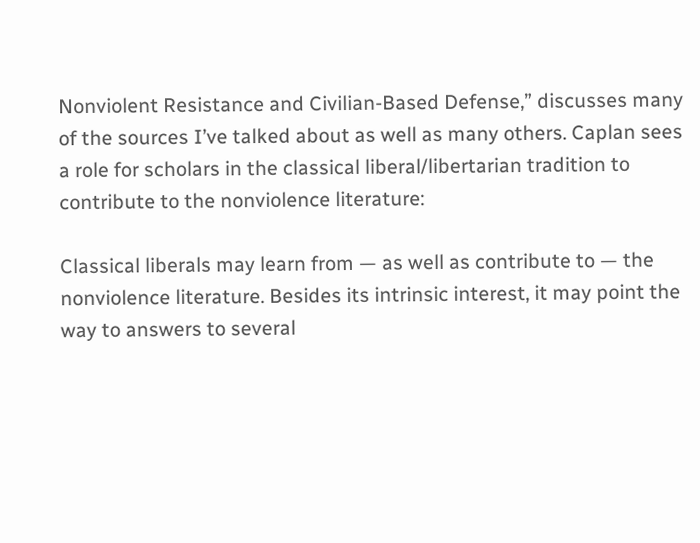Nonviolent Resistance and Civilian‐Based Defense,” discusses many of the sources I’ve talked about as well as many others. Caplan sees a role for scholars in the classical liberal/libertarian tradition to contribute to the nonviolence literature:

Classical liberals may learn from — as well as contribute to — the nonviolence literature. Besides its intrinsic interest, it may point the way to answers to several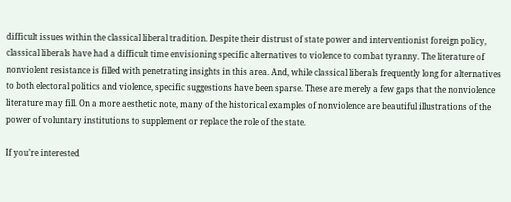difficult issues within the classical liberal tradition. Despite their distrust of state power and interventionist foreign policy, classical liberals have had a difficult time envisioning specific alternatives to violence to combat tyranny. The literature of nonviolent resistance is filled with penetrating insights in this area. And, while classical liberals frequently long for alternatives to both electoral politics and violence, specific suggestions have been sparse. These are merely a few gaps that the nonviolence literature may fill. On a more aesthetic note, many of the historical examples of nonviolence are beautiful illustrations of the power of voluntary institutions to supplement or replace the role of the state.

If you’re interested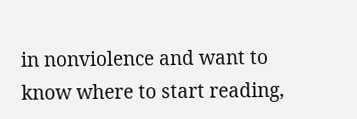in nonviolence and want to know where to start reading,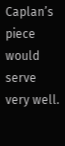Caplan’s piece would serve very well.